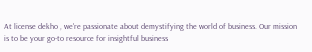At license dekho , we're passionate about demystifying the world of business. Our mission is to be your go-to resource for insightful business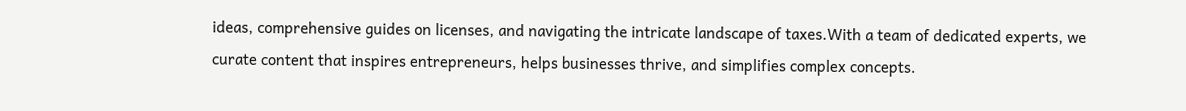ideas, comprehensive guides on licenses, and navigating the intricate landscape of taxes.With a team of dedicated experts, we curate content that inspires entrepreneurs, helps businesses thrive, and simplifies complex concepts.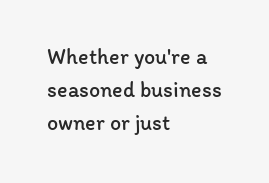Whether you're a seasoned business owner or just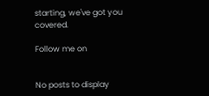starting, we've got you covered.

Follow me on


No posts to display